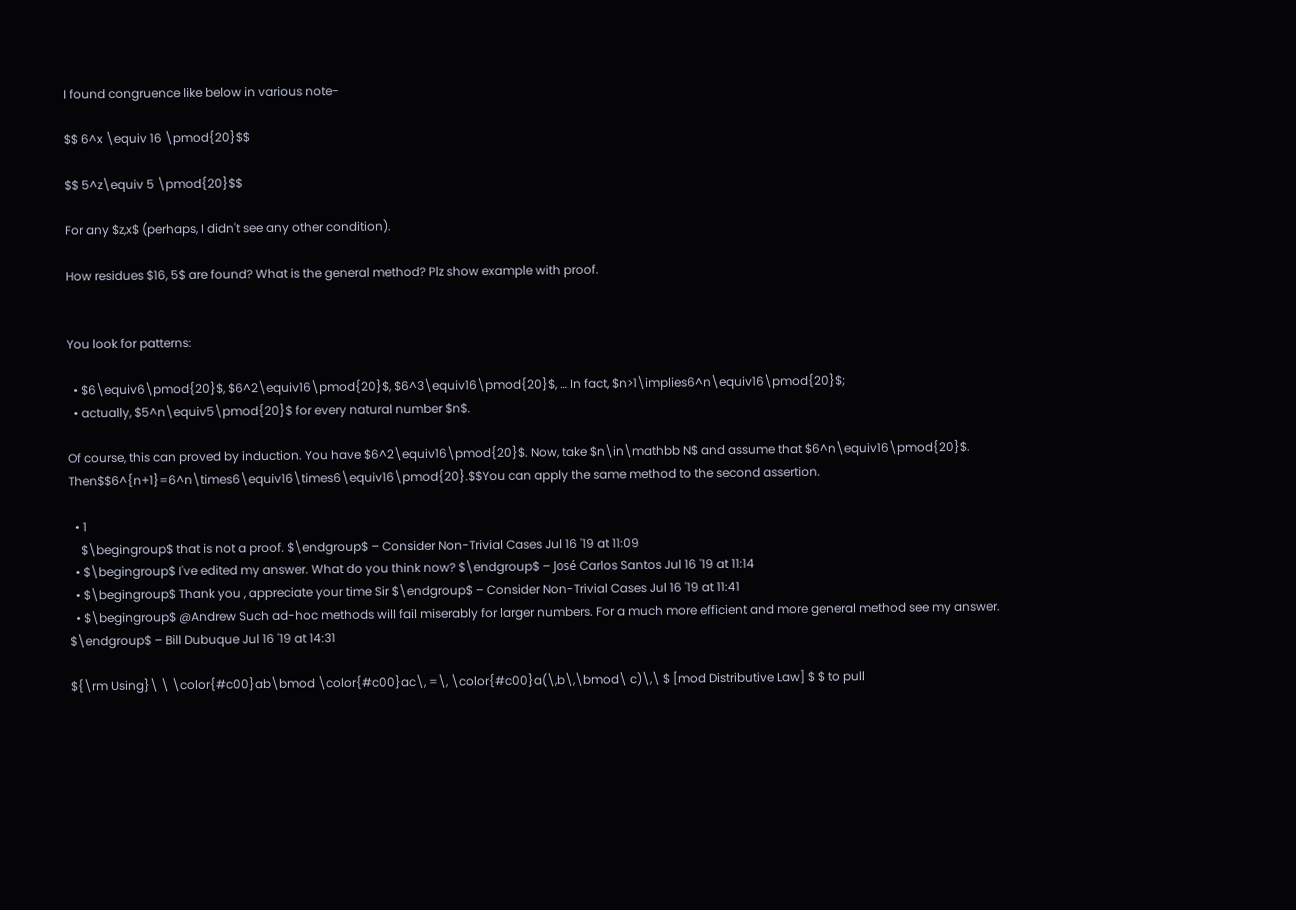I found congruence like below in various note-

$$ 6^x \equiv 16 \pmod{20}$$

$$ 5^z\equiv 5 \pmod{20}$$

For any $z,x$ (perhaps, I didn't see any other condition).

How residues $16, 5$ are found? What is the general method? Plz show example with proof.


You look for patterns:

  • $6\equiv6\pmod{20}$, $6^2\equiv16\pmod{20}$, $6^3\equiv16\pmod{20}$, … In fact, $n>1\implies6^n\equiv16\pmod{20}$;
  • actually, $5^n\equiv5\pmod{20}$ for every natural number $n$.

Of course, this can proved by induction. You have $6^2\equiv16\pmod{20}$. Now, take $n\in\mathbb N$ and assume that $6^n\equiv16\pmod{20}$. Then$$6^{n+1}=6^n\times6\equiv16\times6\equiv16\pmod{20}.$$You can apply the same method to the second assertion.

  • 1
    $\begingroup$ that is not a proof. $\endgroup$ – Consider Non-Trivial Cases Jul 16 '19 at 11:09
  • $\begingroup$ I've edited my answer. What do you think now? $\endgroup$ – José Carlos Santos Jul 16 '19 at 11:14
  • $\begingroup$ Thank you , appreciate your time Sir $\endgroup$ – Consider Non-Trivial Cases Jul 16 '19 at 11:41
  • $\begingroup$ @Andrew Such ad-hoc methods will fail miserably for larger numbers. For a much more efficient and more general method see my answer. $\endgroup$ – Bill Dubuque Jul 16 '19 at 14:31

${\rm Using}\ \ \color{#c00}ab\bmod \color{#c00}ac\, =\, \color{#c00}a(\,b\,\bmod\ c)\,\ $ [mod Distributive Law] $ $ to pull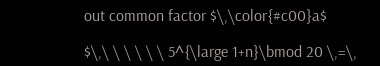out common factor $\,\color{#c00}a$

$\,\ \ \ \ \ \ 5^{\large 1+n}\bmod 20 \,=\,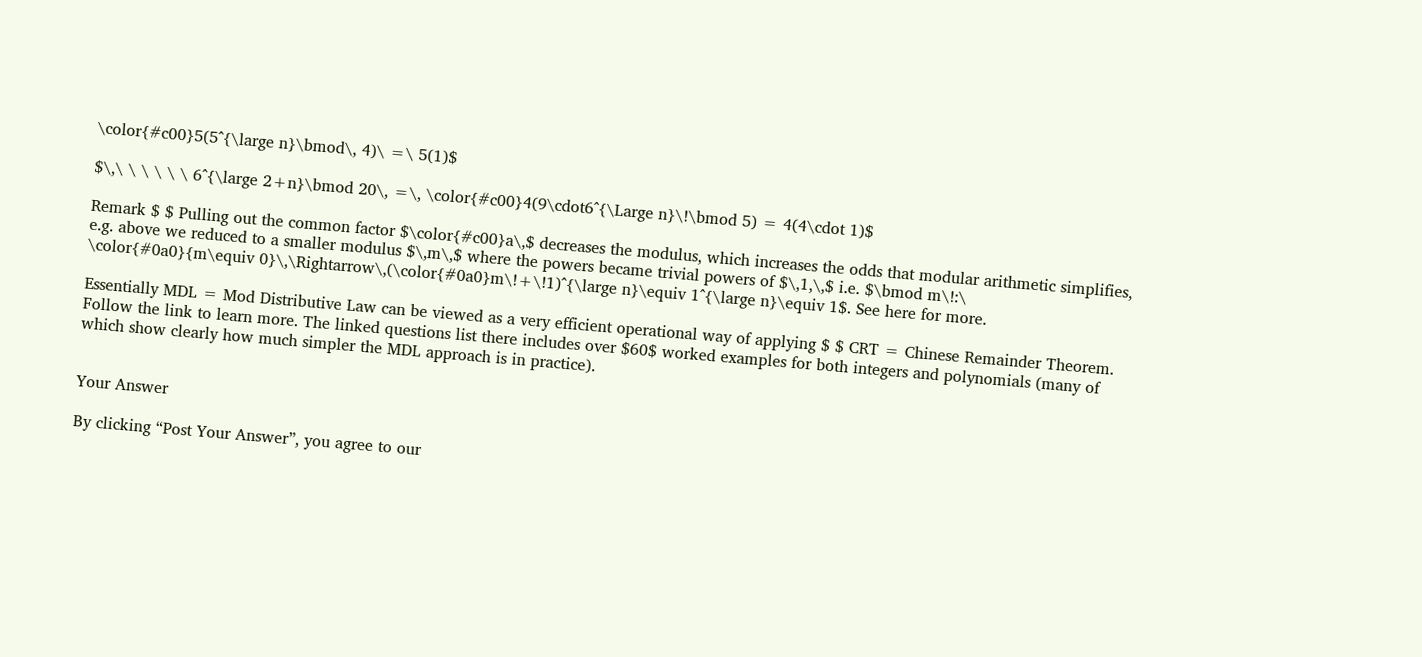\color{#c00}5(5^{\large n}\bmod\, 4)\ =\ 5(1)$

$\,\ \ \ \ \ \ 6^{\large 2+n}\bmod 20\, =\, \color{#c00}4(9\cdot6^{\Large n}\!\bmod 5) = 4(4\cdot 1)$

Remark $ $ Pulling out the common factor $\color{#c00}a\,$ decreases the modulus, which increases the odds that modular arithmetic simplifies, e.g. above we reduced to a smaller modulus $\,m\,$ where the powers became trivial powers of $\,1,\,$ i.e. $\bmod m\!:\ \color{#0a0}{m\equiv 0}\,\Rightarrow\,(\color{#0a0}m\!+\!1)^{\large n}\equiv 1^{\large n}\equiv 1$. See here for more.

Essentially MDL = Mod Distributive Law can be viewed as a very efficient operational way of applying $ $ CRT = Chinese Remainder Theorem. Follow the link to learn more. The linked questions list there includes over $60$ worked examples for both integers and polynomials (many of which show clearly how much simpler the MDL approach is in practice).


Your Answer

By clicking “Post Your Answer”, you agree to our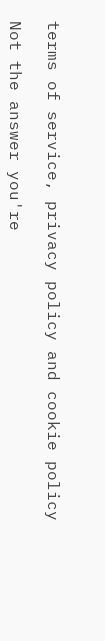terms of service, privacy policy and cookie policy

Not the answer you're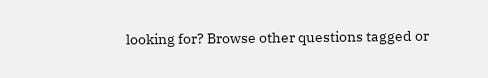looking for? Browse other questions tagged or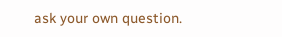ask your own question.